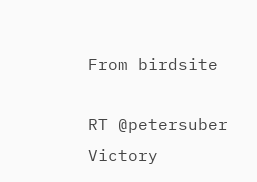From birdsite

RT @petersuber
Victory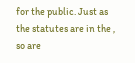for the public. Just as the statutes are in the , so are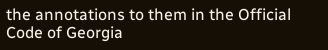the annotations to them in the Official Code of Georgia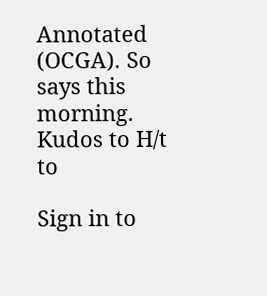Annotated (OCGA). So says this morning. Kudos to H/t to

Sign in to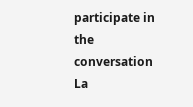participate in the conversation
La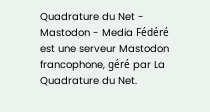Quadrature du Net - Mastodon - Media Fédéré est une serveur Mastodon francophone, géré par La Quadrature du Net.